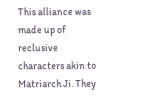This alliance was made up of reclusive characters akin to Matriarch Ji. They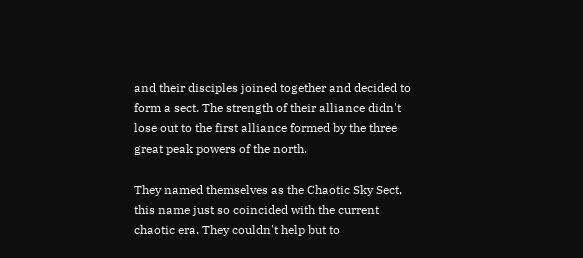and their disciples joined together and decided to form a sect. The strength of their alliance didn't lose out to the first alliance formed by the three great peak powers of the north.

They named themselves as the Chaotic Sky Sect, this name just so coincided with the current chaotic era. They couldn't help but to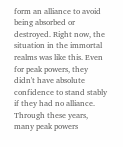form an alliance to avoid being absorbed or destroyed. Right now, the situation in the immortal realms was like this. Even for peak powers, they didn't have absolute confidence to stand stably if they had no alliance. Through these years, many peak powers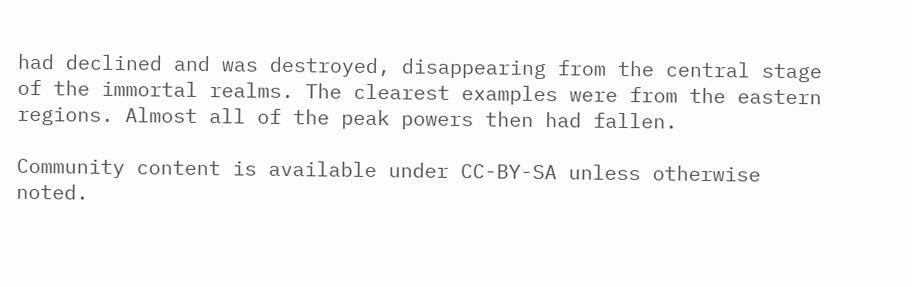had declined and was destroyed, disappearing from the central stage of the immortal realms. The clearest examples were from the eastern regions. Almost all of the peak powers then had fallen.

Community content is available under CC-BY-SA unless otherwise noted.